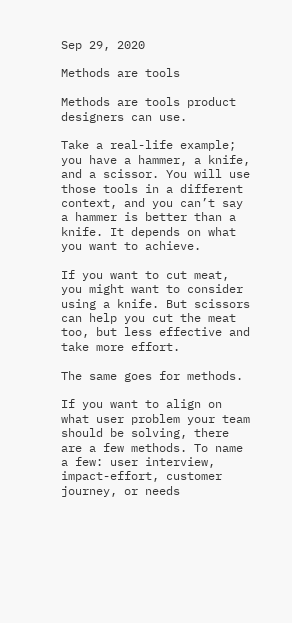Sep 29, 2020

Methods are tools

Methods are tools product designers can use.

Take a real-life example; you have a hammer, a knife, and a scissor. You will use those tools in a different context, and you can’t say a hammer is better than a knife. It depends on what you want to achieve.

If you want to cut meat, you might want to consider using a knife. But scissors can help you cut the meat too, but less effective and take more effort.

The same goes for methods.

If you want to align on what user problem your team should be solving, there are a few methods. To name a few: user interview, impact-effort, customer journey, or needs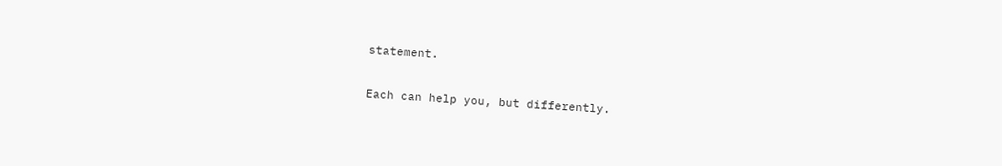statement.

Each can help you, but differently.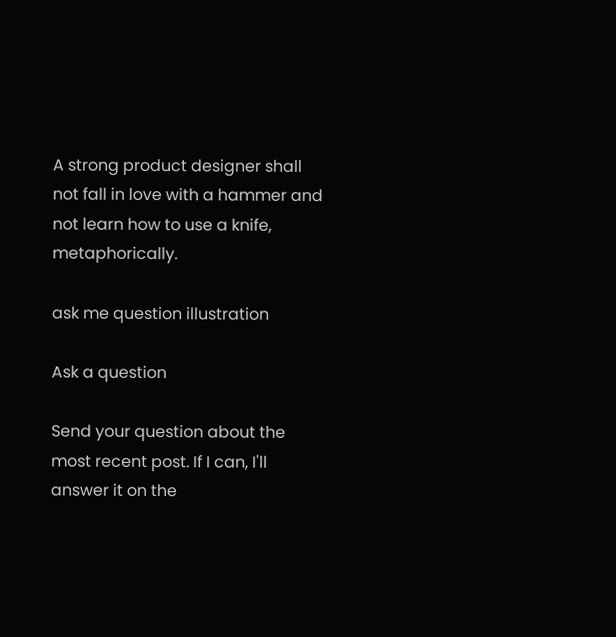A strong product designer shall not fall in love with a hammer and not learn how to use a knife, metaphorically.

ask me question illustration

Ask a question

Send your question about the most recent post. If I can, I'll answer it on the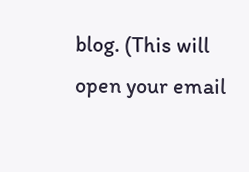blog. (This will open your email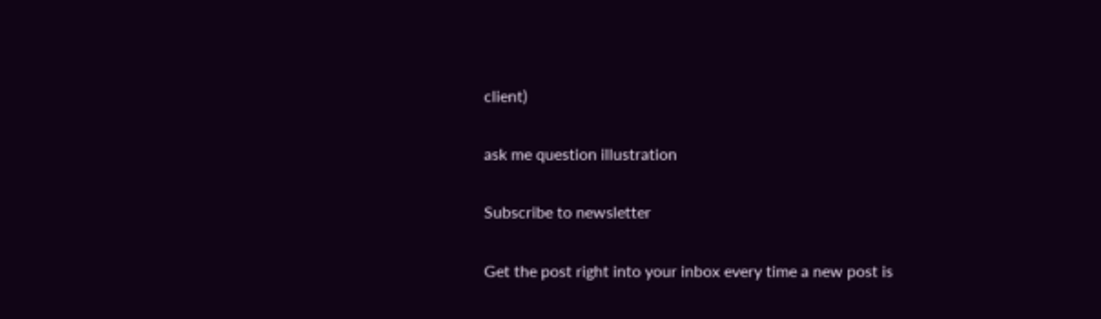client)

ask me question illustration

Subscribe to newsletter

Get the post right into your inbox every time a new post is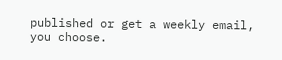published or get a weekly email, you choose.